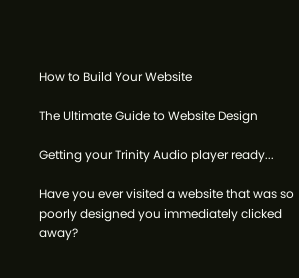How to Build Your Website

The Ultimate Guide to Website Design

Getting your Trinity Audio player ready...

Have you ever visited a website that was so poorly designed you immediately clicked away?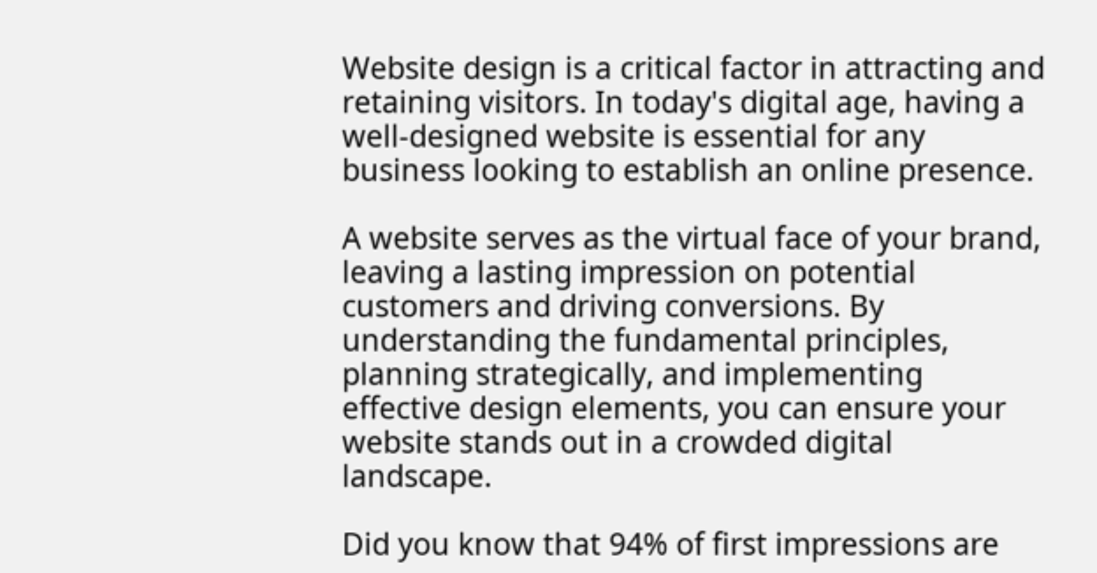Website design is a critical factor in attracting and retaining visitors. In today's digital age, having a well-designed website is essential for any business looking to establish an online presence.

A website serves as the virtual face of your brand, leaving a lasting impression on potential customers and driving conversions. By understanding the fundamental principles, planning strategically, and implementing effective design elements, you can ensure your website stands out in a crowded digital landscape.

Did you know that 94% of first impressions are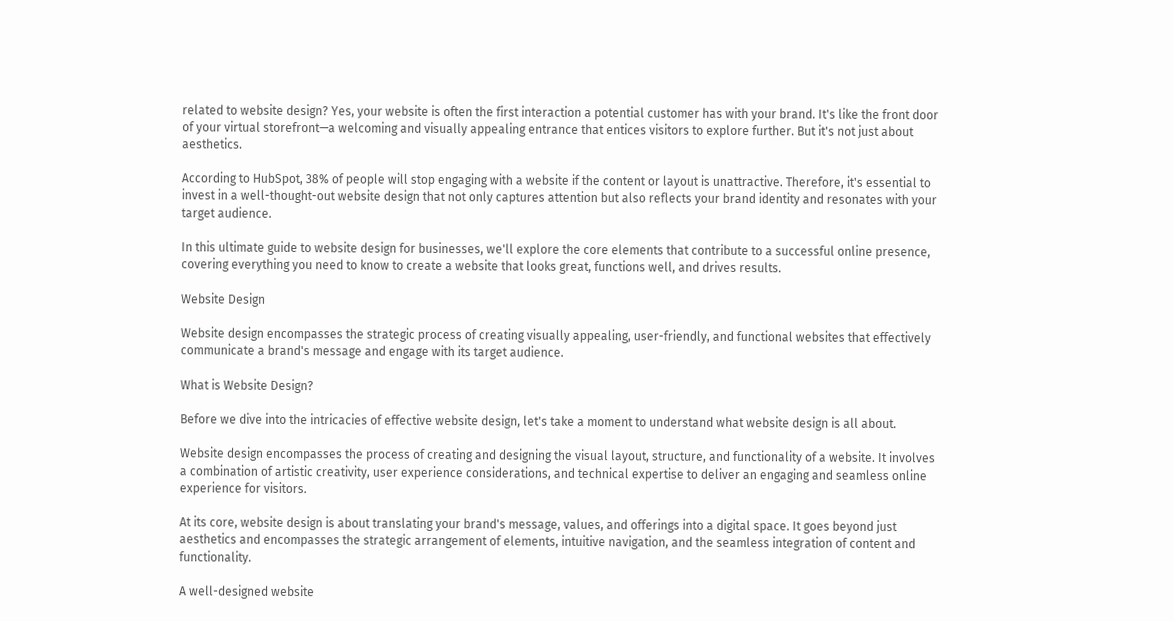related to website design? Yes, your website is often the first interaction a potential customer has with your brand. It's like the front door of your virtual storefront—a welcoming and visually appealing entrance that entices visitors to explore further. But it's not just about aesthetics.

According to HubSpot, 38% of people will stop engaging with a website if the content or layout is unattractive. Therefore, it's essential to invest in a well-thought-out website design that not only captures attention but also reflects your brand identity and resonates with your target audience.

In this ultimate guide to website design for businesses, we'll explore the core elements that contribute to a successful online presence, covering everything you need to know to create a website that looks great, functions well, and drives results.

Website Design

Website design encompasses the strategic process of creating visually appealing, user-friendly, and functional websites that effectively communicate a brand's message and engage with its target audience.

What is Website Design?

Before we dive into the intricacies of effective website design, let's take a moment to understand what website design is all about.

Website design encompasses the process of creating and designing the visual layout, structure, and functionality of a website. It involves a combination of artistic creativity, user experience considerations, and technical expertise to deliver an engaging and seamless online experience for visitors.

At its core, website design is about translating your brand's message, values, and offerings into a digital space. It goes beyond just aesthetics and encompasses the strategic arrangement of elements, intuitive navigation, and the seamless integration of content and functionality.

A well-designed website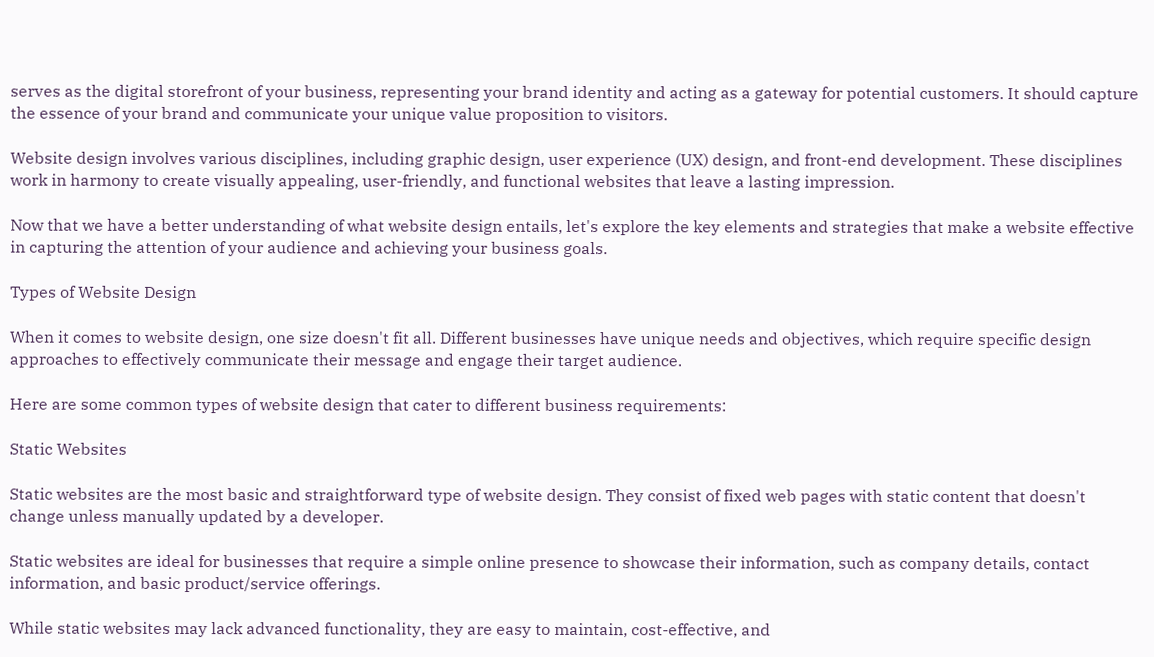serves as the digital storefront of your business, representing your brand identity and acting as a gateway for potential customers. It should capture the essence of your brand and communicate your unique value proposition to visitors.

Website design involves various disciplines, including graphic design, user experience (UX) design, and front-end development. These disciplines work in harmony to create visually appealing, user-friendly, and functional websites that leave a lasting impression.

Now that we have a better understanding of what website design entails, let's explore the key elements and strategies that make a website effective in capturing the attention of your audience and achieving your business goals.

Types of Website Design

When it comes to website design, one size doesn't fit all. Different businesses have unique needs and objectives, which require specific design approaches to effectively communicate their message and engage their target audience.

Here are some common types of website design that cater to different business requirements:

Static Websites

Static websites are the most basic and straightforward type of website design. They consist of fixed web pages with static content that doesn't change unless manually updated by a developer.

Static websites are ideal for businesses that require a simple online presence to showcase their information, such as company details, contact information, and basic product/service offerings.

While static websites may lack advanced functionality, they are easy to maintain, cost-effective, and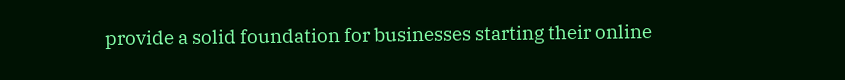provide a solid foundation for businesses starting their online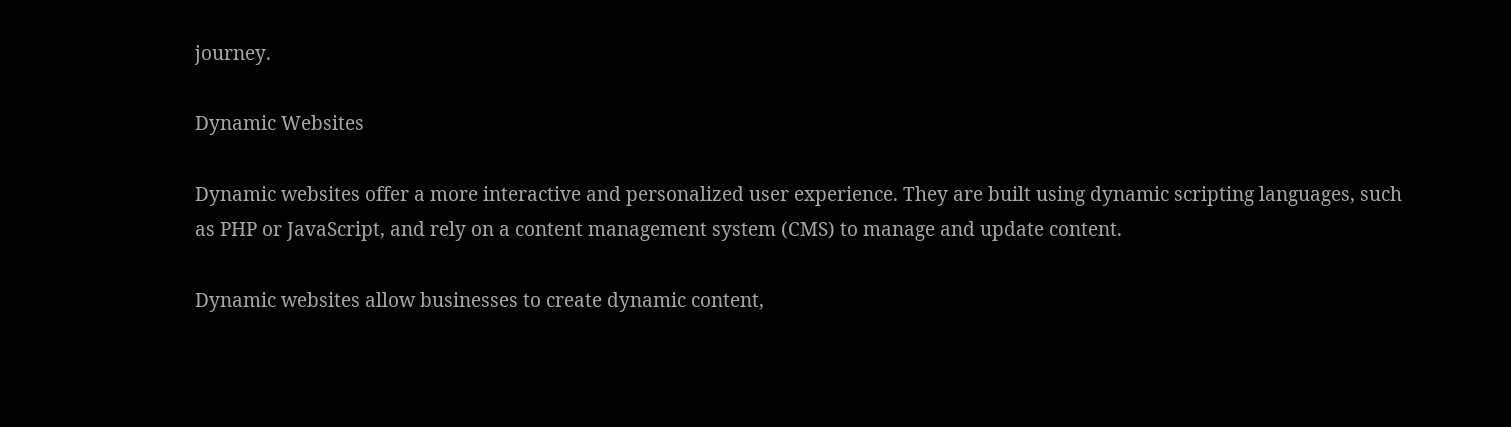journey.

Dynamic Websites

Dynamic websites offer a more interactive and personalized user experience. They are built using dynamic scripting languages, such as PHP or JavaScript, and rely on a content management system (CMS) to manage and update content.

Dynamic websites allow businesses to create dynamic content,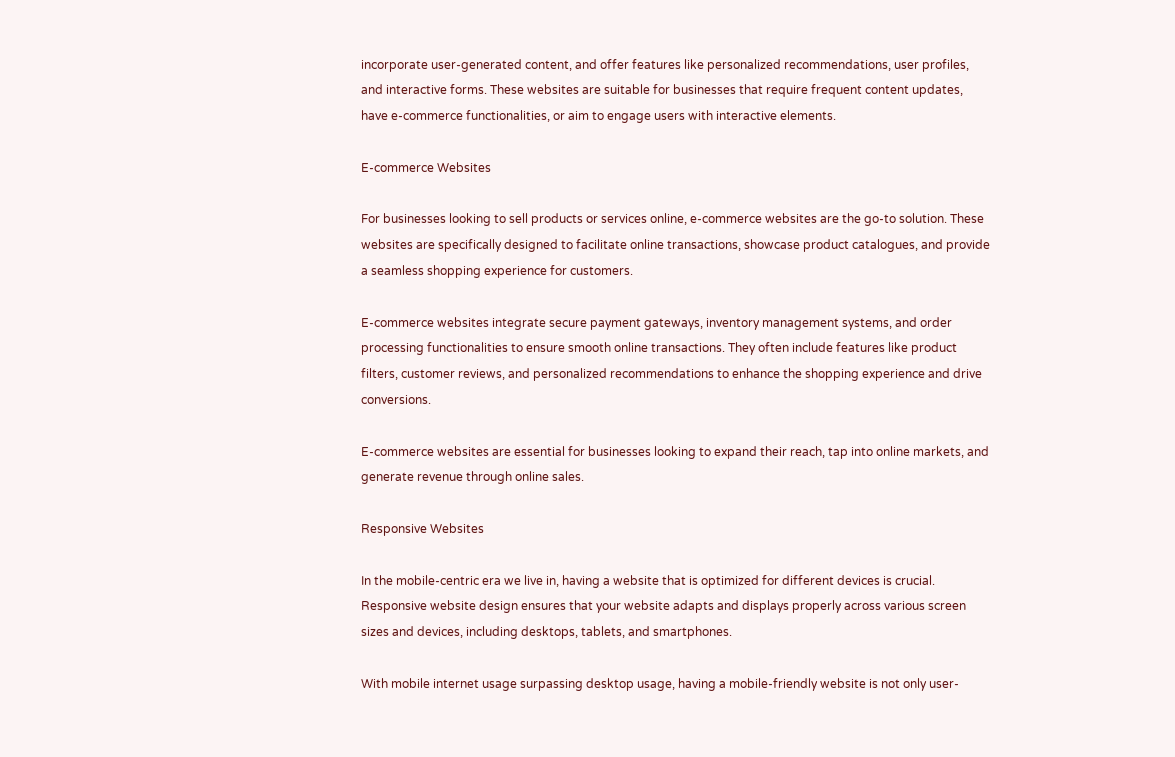incorporate user-generated content, and offer features like personalized recommendations, user profiles, and interactive forms. These websites are suitable for businesses that require frequent content updates, have e-commerce functionalities, or aim to engage users with interactive elements.

E-commerce Websites

For businesses looking to sell products or services online, e-commerce websites are the go-to solution. These websites are specifically designed to facilitate online transactions, showcase product catalogues, and provide a seamless shopping experience for customers.

E-commerce websites integrate secure payment gateways, inventory management systems, and order processing functionalities to ensure smooth online transactions. They often include features like product filters, customer reviews, and personalized recommendations to enhance the shopping experience and drive conversions.

E-commerce websites are essential for businesses looking to expand their reach, tap into online markets, and generate revenue through online sales.

Responsive Websites

In the mobile-centric era we live in, having a website that is optimized for different devices is crucial. Responsive website design ensures that your website adapts and displays properly across various screen sizes and devices, including desktops, tablets, and smartphones.

With mobile internet usage surpassing desktop usage, having a mobile-friendly website is not only user-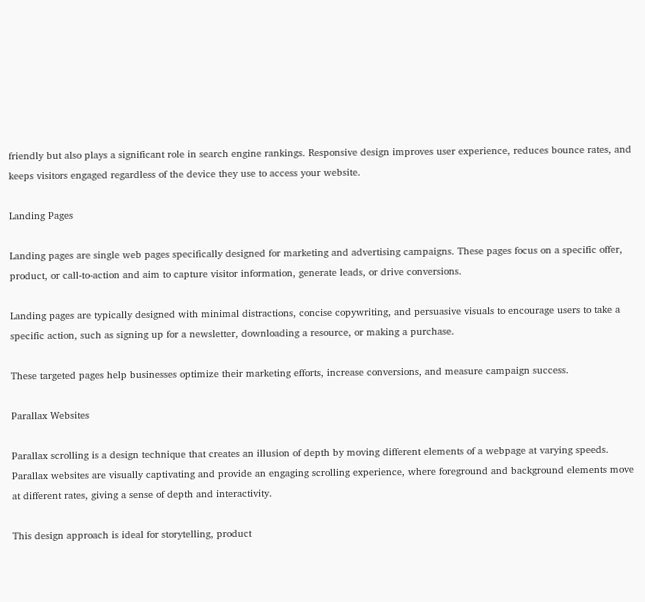friendly but also plays a significant role in search engine rankings. Responsive design improves user experience, reduces bounce rates, and keeps visitors engaged regardless of the device they use to access your website.

Landing Pages

Landing pages are single web pages specifically designed for marketing and advertising campaigns. These pages focus on a specific offer, product, or call-to-action and aim to capture visitor information, generate leads, or drive conversions.

Landing pages are typically designed with minimal distractions, concise copywriting, and persuasive visuals to encourage users to take a specific action, such as signing up for a newsletter, downloading a resource, or making a purchase.

These targeted pages help businesses optimize their marketing efforts, increase conversions, and measure campaign success.

Parallax Websites

Parallax scrolling is a design technique that creates an illusion of depth by moving different elements of a webpage at varying speeds. Parallax websites are visually captivating and provide an engaging scrolling experience, where foreground and background elements move at different rates, giving a sense of depth and interactivity.

This design approach is ideal for storytelling, product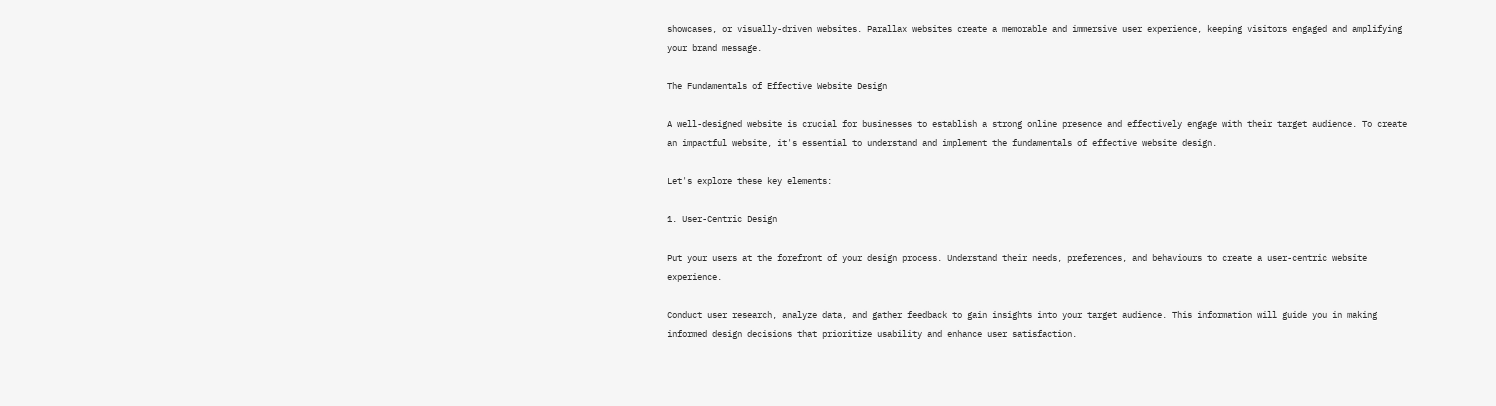showcases, or visually-driven websites. Parallax websites create a memorable and immersive user experience, keeping visitors engaged and amplifying your brand message.

The Fundamentals of Effective Website Design

A well-designed website is crucial for businesses to establish a strong online presence and effectively engage with their target audience. To create an impactful website, it's essential to understand and implement the fundamentals of effective website design.

Let's explore these key elements:

1. User-Centric Design

Put your users at the forefront of your design process. Understand their needs, preferences, and behaviours to create a user-centric website experience.

Conduct user research, analyze data, and gather feedback to gain insights into your target audience. This information will guide you in making informed design decisions that prioritize usability and enhance user satisfaction.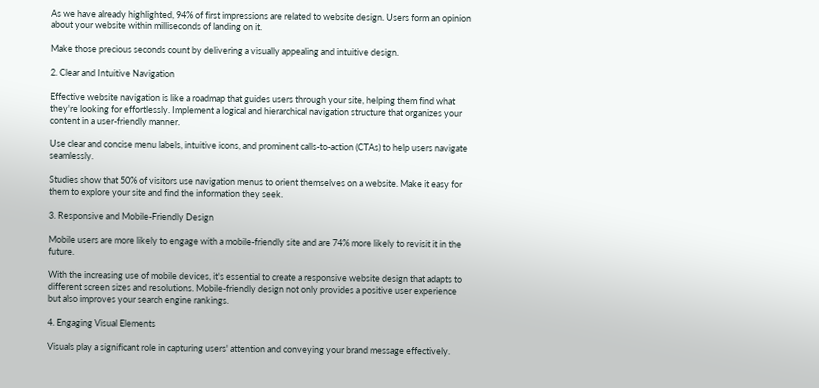As we have already highlighted, 94% of first impressions are related to website design. Users form an opinion about your website within milliseconds of landing on it.

Make those precious seconds count by delivering a visually appealing and intuitive design.

2. Clear and Intuitive Navigation

Effective website navigation is like a roadmap that guides users through your site, helping them find what they're looking for effortlessly. Implement a logical and hierarchical navigation structure that organizes your content in a user-friendly manner.

Use clear and concise menu labels, intuitive icons, and prominent calls-to-action (CTAs) to help users navigate seamlessly.

Studies show that 50% of visitors use navigation menus to orient themselves on a website. Make it easy for them to explore your site and find the information they seek.

3. Responsive and Mobile-Friendly Design

Mobile users are more likely to engage with a mobile-friendly site and are 74% more likely to revisit it in the future.

With the increasing use of mobile devices, it's essential to create a responsive website design that adapts to different screen sizes and resolutions. Mobile-friendly design not only provides a positive user experience but also improves your search engine rankings.

4. Engaging Visual Elements

Visuals play a significant role in capturing users' attention and conveying your brand message effectively.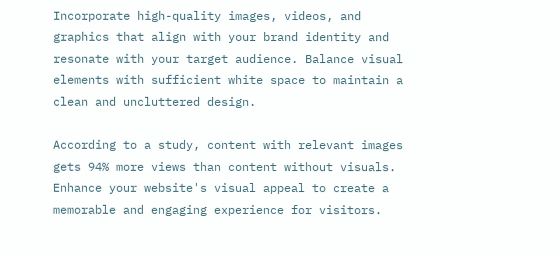Incorporate high-quality images, videos, and graphics that align with your brand identity and resonate with your target audience. Balance visual elements with sufficient white space to maintain a clean and uncluttered design.

According to a study, content with relevant images gets 94% more views than content without visuals. Enhance your website's visual appeal to create a memorable and engaging experience for visitors.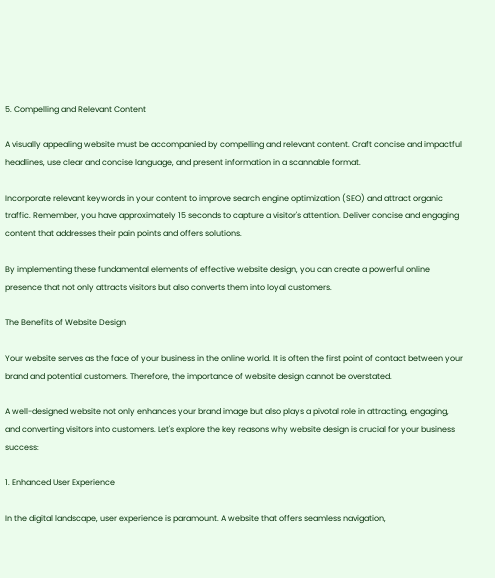5. Compelling and Relevant Content

A visually appealing website must be accompanied by compelling and relevant content. Craft concise and impactful headlines, use clear and concise language, and present information in a scannable format.

Incorporate relevant keywords in your content to improve search engine optimization (SEO) and attract organic traffic. Remember, you have approximately 15 seconds to capture a visitor's attention. Deliver concise and engaging content that addresses their pain points and offers solutions.

By implementing these fundamental elements of effective website design, you can create a powerful online presence that not only attracts visitors but also converts them into loyal customers.

The Benefits of Website Design

Your website serves as the face of your business in the online world. It is often the first point of contact between your brand and potential customers. Therefore, the importance of website design cannot be overstated.

A well-designed website not only enhances your brand image but also plays a pivotal role in attracting, engaging, and converting visitors into customers. Let's explore the key reasons why website design is crucial for your business success:

1. Enhanced User Experience

In the digital landscape, user experience is paramount. A website that offers seamless navigation,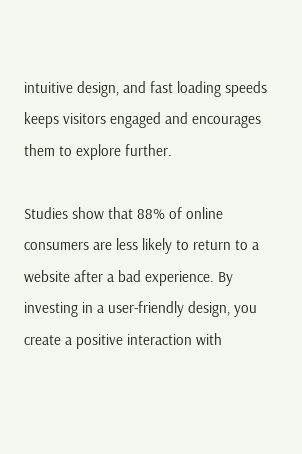intuitive design, and fast loading speeds keeps visitors engaged and encourages them to explore further.

Studies show that 88% of online consumers are less likely to return to a website after a bad experience. By investing in a user-friendly design, you create a positive interaction with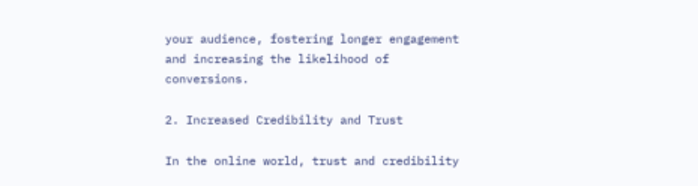your audience, fostering longer engagement and increasing the likelihood of conversions.

2. Increased Credibility and Trust

In the online world, trust and credibility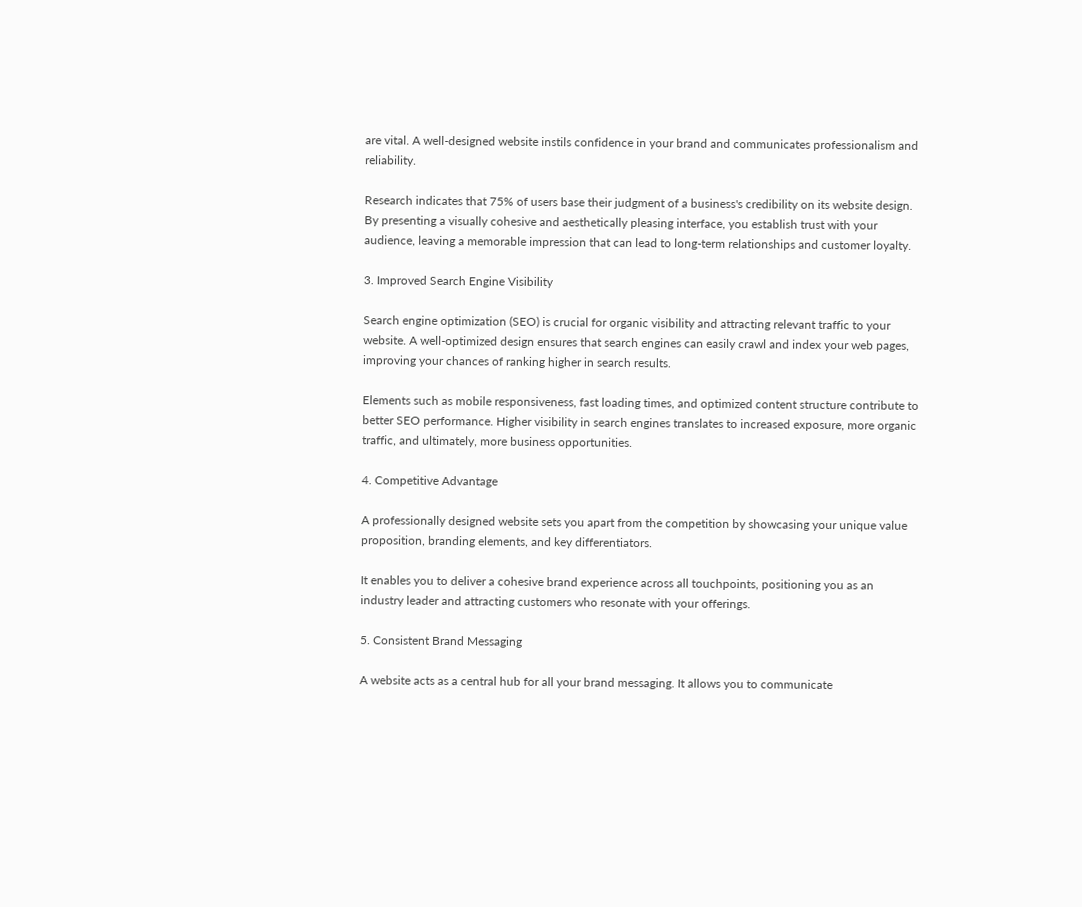are vital. A well-designed website instils confidence in your brand and communicates professionalism and reliability.

Research indicates that 75% of users base their judgment of a business's credibility on its website design. By presenting a visually cohesive and aesthetically pleasing interface, you establish trust with your audience, leaving a memorable impression that can lead to long-term relationships and customer loyalty.

3. Improved Search Engine Visibility

Search engine optimization (SEO) is crucial for organic visibility and attracting relevant traffic to your website. A well-optimized design ensures that search engines can easily crawl and index your web pages, improving your chances of ranking higher in search results.

Elements such as mobile responsiveness, fast loading times, and optimized content structure contribute to better SEO performance. Higher visibility in search engines translates to increased exposure, more organic traffic, and ultimately, more business opportunities.

4. Competitive Advantage

A professionally designed website sets you apart from the competition by showcasing your unique value proposition, branding elements, and key differentiators.

It enables you to deliver a cohesive brand experience across all touchpoints, positioning you as an industry leader and attracting customers who resonate with your offerings.

5. Consistent Brand Messaging

A website acts as a central hub for all your brand messaging. It allows you to communicate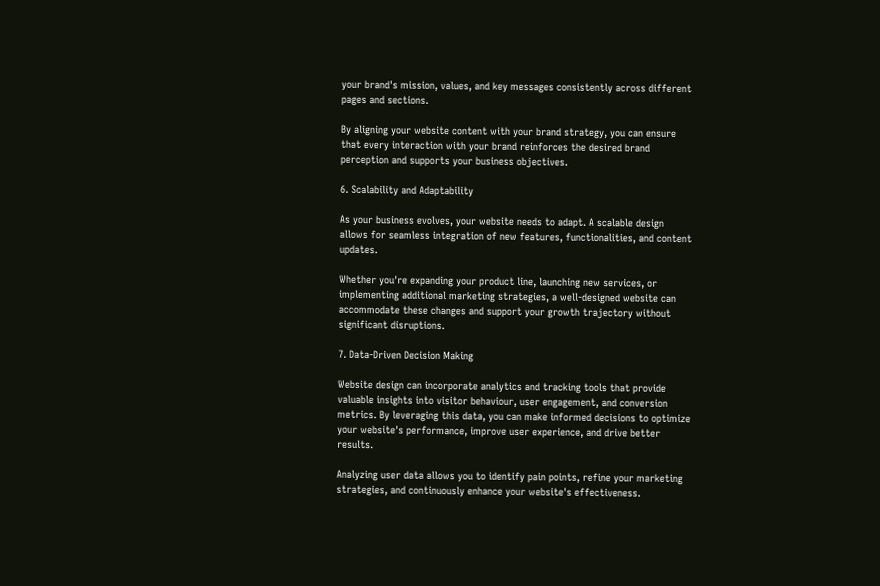your brand's mission, values, and key messages consistently across different pages and sections.

By aligning your website content with your brand strategy, you can ensure that every interaction with your brand reinforces the desired brand perception and supports your business objectives.

6. Scalability and Adaptability

As your business evolves, your website needs to adapt. A scalable design allows for seamless integration of new features, functionalities, and content updates.

Whether you're expanding your product line, launching new services, or implementing additional marketing strategies, a well-designed website can accommodate these changes and support your growth trajectory without significant disruptions.

7. Data-Driven Decision Making

Website design can incorporate analytics and tracking tools that provide valuable insights into visitor behaviour, user engagement, and conversion metrics. By leveraging this data, you can make informed decisions to optimize your website's performance, improve user experience, and drive better results.

Analyzing user data allows you to identify pain points, refine your marketing strategies, and continuously enhance your website's effectiveness.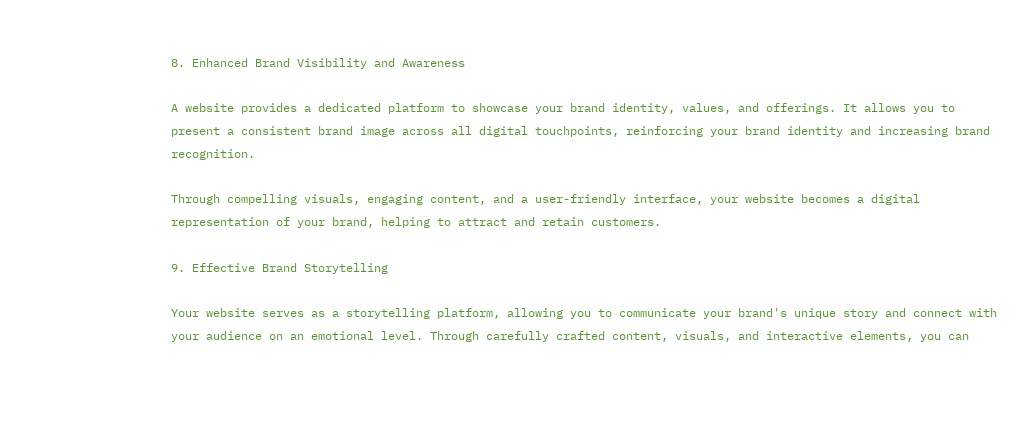8. Enhanced Brand Visibility and Awareness

A website provides a dedicated platform to showcase your brand identity, values, and offerings. It allows you to present a consistent brand image across all digital touchpoints, reinforcing your brand identity and increasing brand recognition.

Through compelling visuals, engaging content, and a user-friendly interface, your website becomes a digital representation of your brand, helping to attract and retain customers.

9. Effective Brand Storytelling

Your website serves as a storytelling platform, allowing you to communicate your brand's unique story and connect with your audience on an emotional level. Through carefully crafted content, visuals, and interactive elements, you can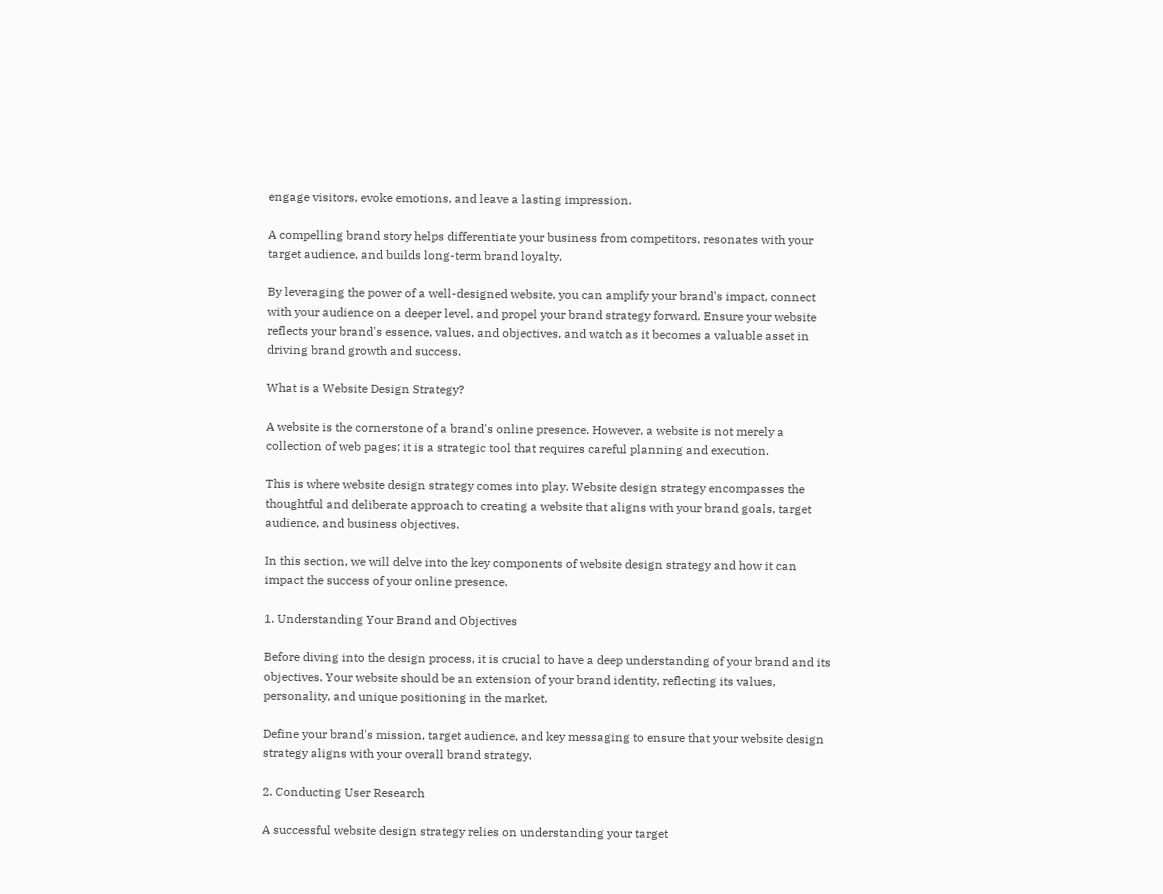engage visitors, evoke emotions, and leave a lasting impression.

A compelling brand story helps differentiate your business from competitors, resonates with your target audience, and builds long-term brand loyalty.

By leveraging the power of a well-designed website, you can amplify your brand's impact, connect with your audience on a deeper level, and propel your brand strategy forward. Ensure your website reflects your brand's essence, values, and objectives, and watch as it becomes a valuable asset in driving brand growth and success.

What is a Website Design Strategy?

A website is the cornerstone of a brand's online presence. However, a website is not merely a collection of web pages; it is a strategic tool that requires careful planning and execution.

This is where website design strategy comes into play. Website design strategy encompasses the thoughtful and deliberate approach to creating a website that aligns with your brand goals, target audience, and business objectives.

In this section, we will delve into the key components of website design strategy and how it can impact the success of your online presence.

1. Understanding Your Brand and Objectives

Before diving into the design process, it is crucial to have a deep understanding of your brand and its objectives. Your website should be an extension of your brand identity, reflecting its values, personality, and unique positioning in the market.

Define your brand's mission, target audience, and key messaging to ensure that your website design strategy aligns with your overall brand strategy.

2. Conducting User Research

A successful website design strategy relies on understanding your target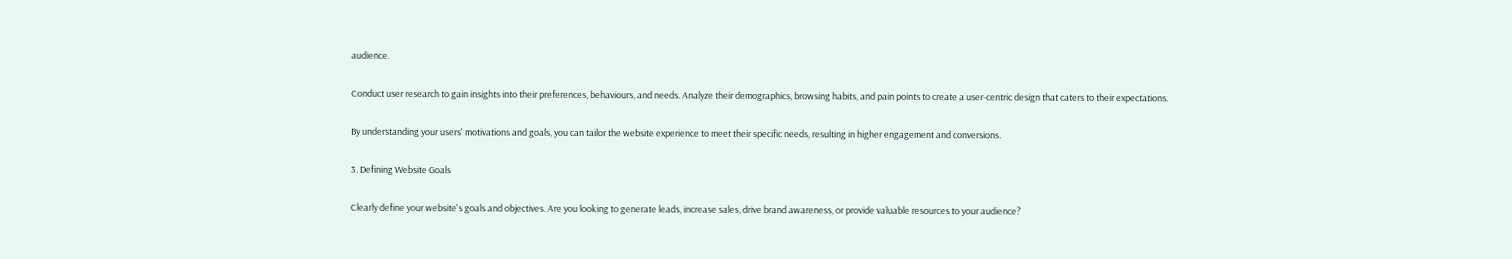audience.

Conduct user research to gain insights into their preferences, behaviours, and needs. Analyze their demographics, browsing habits, and pain points to create a user-centric design that caters to their expectations.

By understanding your users' motivations and goals, you can tailor the website experience to meet their specific needs, resulting in higher engagement and conversions.

3. Defining Website Goals

Clearly define your website's goals and objectives. Are you looking to generate leads, increase sales, drive brand awareness, or provide valuable resources to your audience?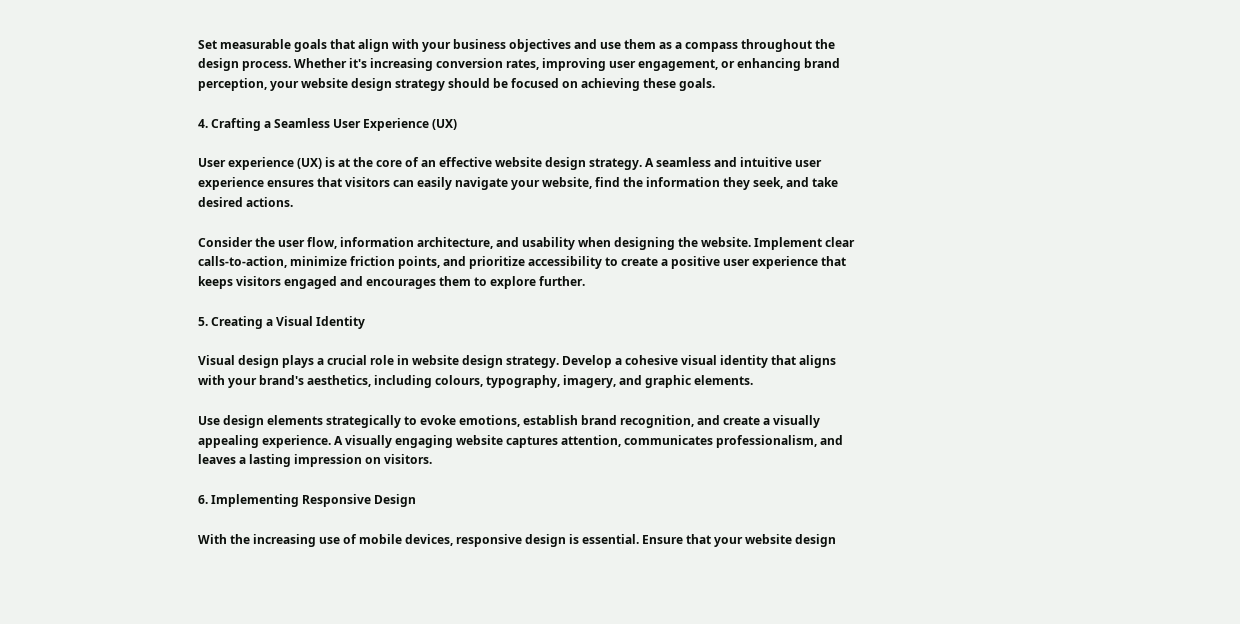Set measurable goals that align with your business objectives and use them as a compass throughout the design process. Whether it's increasing conversion rates, improving user engagement, or enhancing brand perception, your website design strategy should be focused on achieving these goals.

4. Crafting a Seamless User Experience (UX)

User experience (UX) is at the core of an effective website design strategy. A seamless and intuitive user experience ensures that visitors can easily navigate your website, find the information they seek, and take desired actions.

Consider the user flow, information architecture, and usability when designing the website. Implement clear calls-to-action, minimize friction points, and prioritize accessibility to create a positive user experience that keeps visitors engaged and encourages them to explore further.

5. Creating a Visual Identity

Visual design plays a crucial role in website design strategy. Develop a cohesive visual identity that aligns with your brand's aesthetics, including colours, typography, imagery, and graphic elements.

Use design elements strategically to evoke emotions, establish brand recognition, and create a visually appealing experience. A visually engaging website captures attention, communicates professionalism, and leaves a lasting impression on visitors.

6. Implementing Responsive Design

With the increasing use of mobile devices, responsive design is essential. Ensure that your website design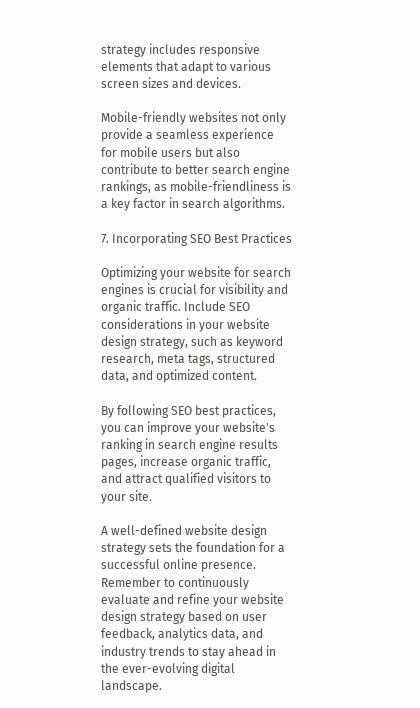strategy includes responsive elements that adapt to various screen sizes and devices.

Mobile-friendly websites not only provide a seamless experience for mobile users but also contribute to better search engine rankings, as mobile-friendliness is a key factor in search algorithms.

7. Incorporating SEO Best Practices

Optimizing your website for search engines is crucial for visibility and organic traffic. Include SEO considerations in your website design strategy, such as keyword research, meta tags, structured data, and optimized content.

By following SEO best practices, you can improve your website's ranking in search engine results pages, increase organic traffic, and attract qualified visitors to your site.

A well-defined website design strategy sets the foundation for a successful online presence. Remember to continuously evaluate and refine your website design strategy based on user feedback, analytics data, and industry trends to stay ahead in the ever-evolving digital landscape.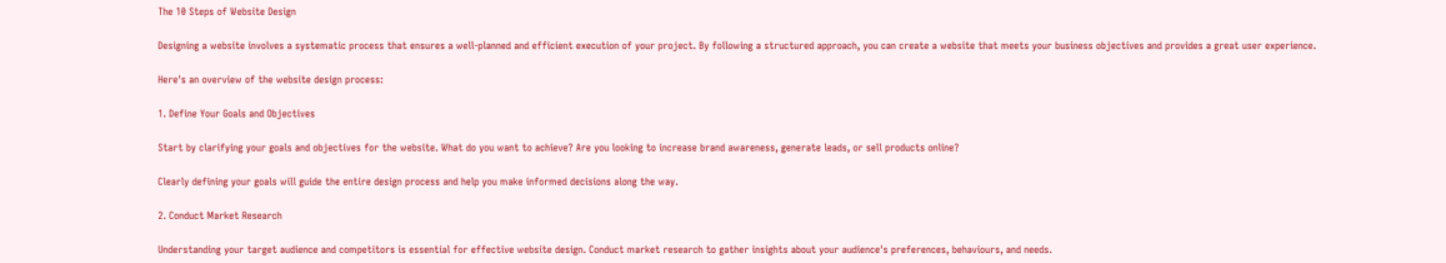The 10 Steps of Website Design

Designing a website involves a systematic process that ensures a well-planned and efficient execution of your project. By following a structured approach, you can create a website that meets your business objectives and provides a great user experience.

Here's an overview of the website design process:

1. Define Your Goals and Objectives

Start by clarifying your goals and objectives for the website. What do you want to achieve? Are you looking to increase brand awareness, generate leads, or sell products online?

Clearly defining your goals will guide the entire design process and help you make informed decisions along the way.

2. Conduct Market Research

Understanding your target audience and competitors is essential for effective website design. Conduct market research to gather insights about your audience's preferences, behaviours, and needs.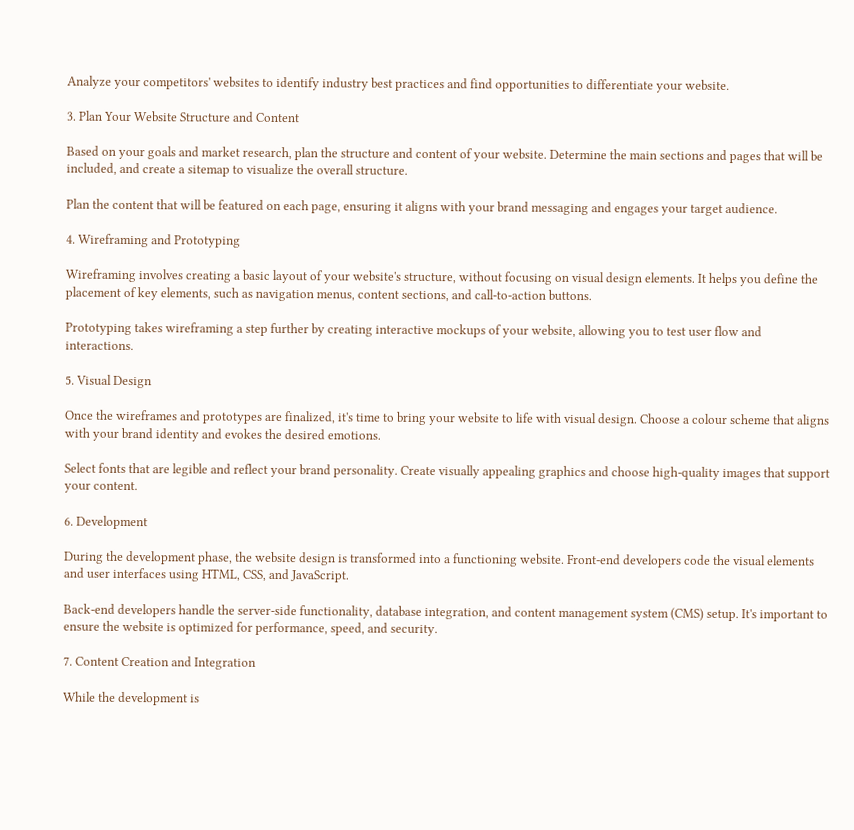Analyze your competitors' websites to identify industry best practices and find opportunities to differentiate your website.

3. Plan Your Website Structure and Content

Based on your goals and market research, plan the structure and content of your website. Determine the main sections and pages that will be included, and create a sitemap to visualize the overall structure.

Plan the content that will be featured on each page, ensuring it aligns with your brand messaging and engages your target audience.

4. Wireframing and Prototyping

Wireframing involves creating a basic layout of your website's structure, without focusing on visual design elements. It helps you define the placement of key elements, such as navigation menus, content sections, and call-to-action buttons.

Prototyping takes wireframing a step further by creating interactive mockups of your website, allowing you to test user flow and interactions.

5. Visual Design

Once the wireframes and prototypes are finalized, it's time to bring your website to life with visual design. Choose a colour scheme that aligns with your brand identity and evokes the desired emotions.

Select fonts that are legible and reflect your brand personality. Create visually appealing graphics and choose high-quality images that support your content.

6. Development

During the development phase, the website design is transformed into a functioning website. Front-end developers code the visual elements and user interfaces using HTML, CSS, and JavaScript.

Back-end developers handle the server-side functionality, database integration, and content management system (CMS) setup. It's important to ensure the website is optimized for performance, speed, and security.

7. Content Creation and Integration

While the development is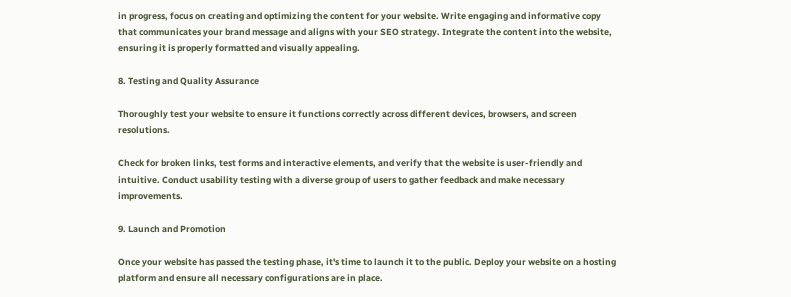in progress, focus on creating and optimizing the content for your website. Write engaging and informative copy that communicates your brand message and aligns with your SEO strategy. Integrate the content into the website, ensuring it is properly formatted and visually appealing.

8. Testing and Quality Assurance

Thoroughly test your website to ensure it functions correctly across different devices, browsers, and screen resolutions.

Check for broken links, test forms and interactive elements, and verify that the website is user-friendly and intuitive. Conduct usability testing with a diverse group of users to gather feedback and make necessary improvements.

9. Launch and Promotion

Once your website has passed the testing phase, it's time to launch it to the public. Deploy your website on a hosting platform and ensure all necessary configurations are in place.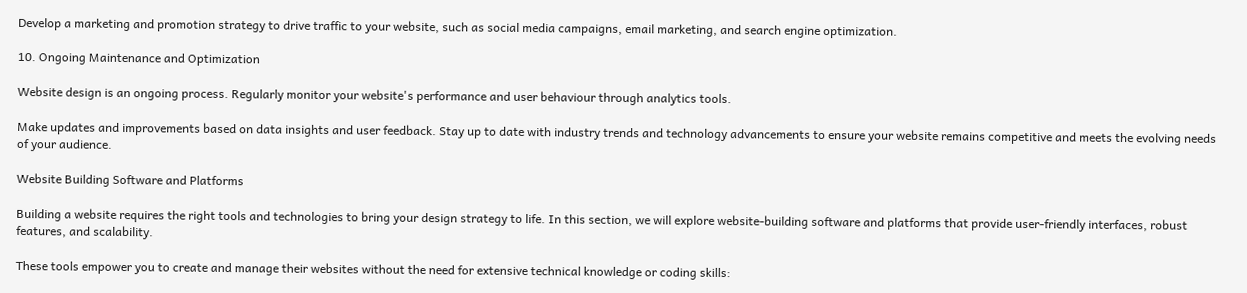Develop a marketing and promotion strategy to drive traffic to your website, such as social media campaigns, email marketing, and search engine optimization.

10. Ongoing Maintenance and Optimization

Website design is an ongoing process. Regularly monitor your website's performance and user behaviour through analytics tools.

Make updates and improvements based on data insights and user feedback. Stay up to date with industry trends and technology advancements to ensure your website remains competitive and meets the evolving needs of your audience.

Website Building Software and Platforms

Building a website requires the right tools and technologies to bring your design strategy to life. In this section, we will explore website-building software and platforms that provide user-friendly interfaces, robust features, and scalability.

These tools empower you to create and manage their websites without the need for extensive technical knowledge or coding skills: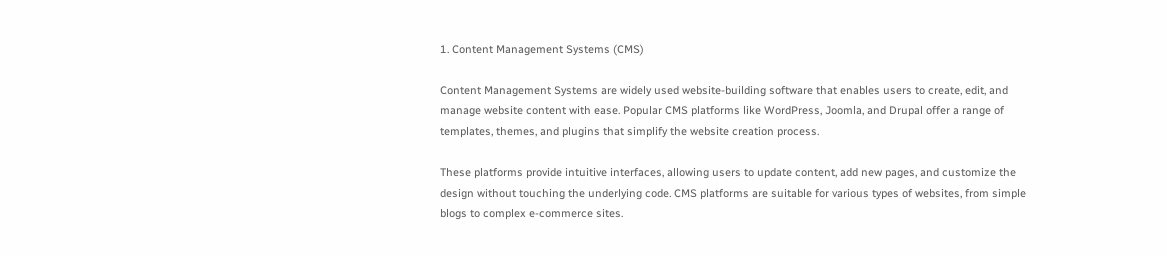1. Content Management Systems (CMS)

Content Management Systems are widely used website-building software that enables users to create, edit, and manage website content with ease. Popular CMS platforms like WordPress, Joomla, and Drupal offer a range of templates, themes, and plugins that simplify the website creation process.

These platforms provide intuitive interfaces, allowing users to update content, add new pages, and customize the design without touching the underlying code. CMS platforms are suitable for various types of websites, from simple blogs to complex e-commerce sites.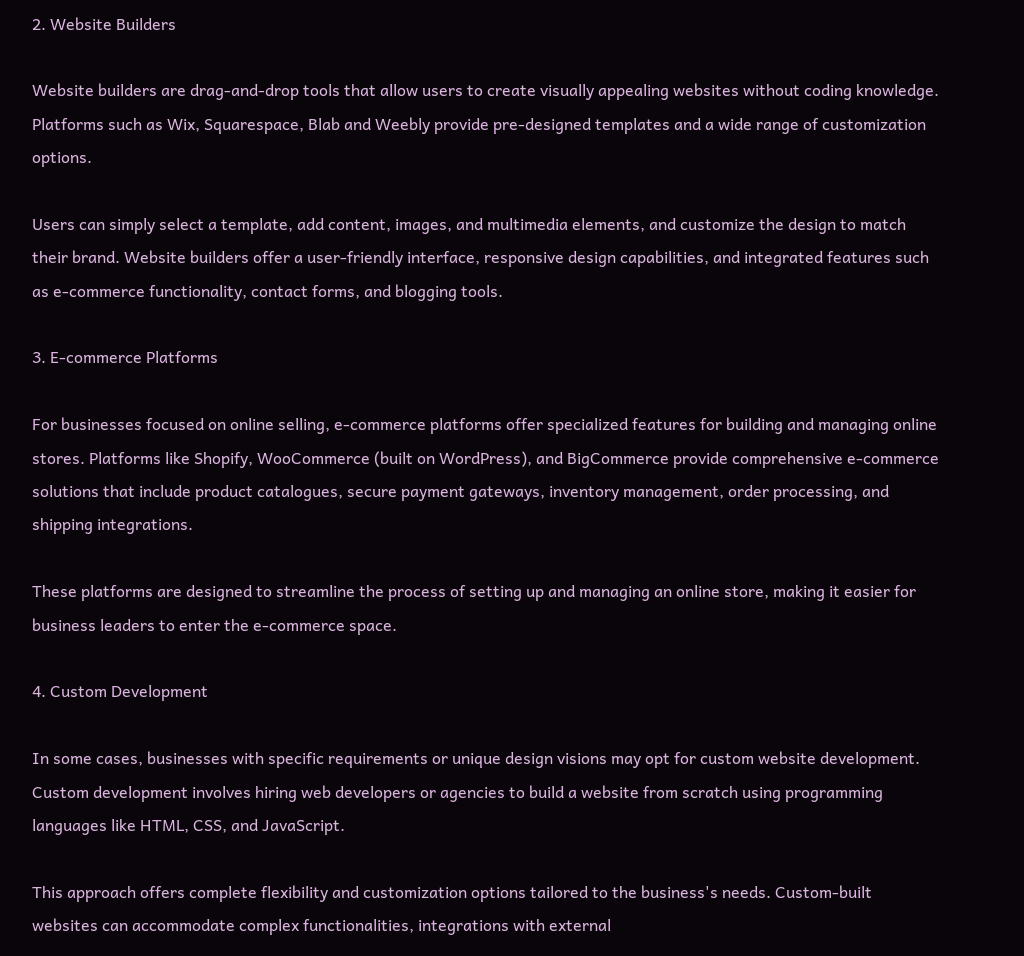2. Website Builders

Website builders are drag-and-drop tools that allow users to create visually appealing websites without coding knowledge. Platforms such as Wix, Squarespace, Blab and Weebly provide pre-designed templates and a wide range of customization options.

Users can simply select a template, add content, images, and multimedia elements, and customize the design to match their brand. Website builders offer a user-friendly interface, responsive design capabilities, and integrated features such as e-commerce functionality, contact forms, and blogging tools.

3. E-commerce Platforms

For businesses focused on online selling, e-commerce platforms offer specialized features for building and managing online stores. Platforms like Shopify, WooCommerce (built on WordPress), and BigCommerce provide comprehensive e-commerce solutions that include product catalogues, secure payment gateways, inventory management, order processing, and shipping integrations.

These platforms are designed to streamline the process of setting up and managing an online store, making it easier for business leaders to enter the e-commerce space.

4. Custom Development

In some cases, businesses with specific requirements or unique design visions may opt for custom website development. Custom development involves hiring web developers or agencies to build a website from scratch using programming languages like HTML, CSS, and JavaScript.

This approach offers complete flexibility and customization options tailored to the business's needs. Custom-built websites can accommodate complex functionalities, integrations with external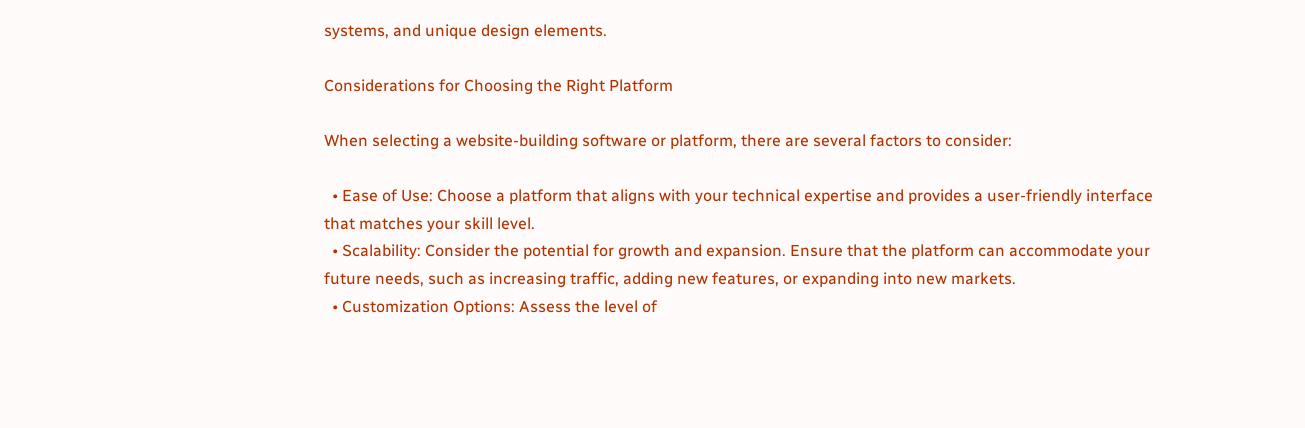systems, and unique design elements.

Considerations for Choosing the Right Platform

When selecting a website-building software or platform, there are several factors to consider:

  • Ease of Use: Choose a platform that aligns with your technical expertise and provides a user-friendly interface that matches your skill level.
  • Scalability: Consider the potential for growth and expansion. Ensure that the platform can accommodate your future needs, such as increasing traffic, adding new features, or expanding into new markets.
  • Customization Options: Assess the level of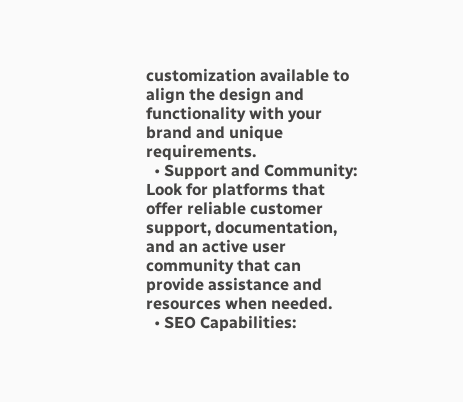customization available to align the design and functionality with your brand and unique requirements.
  • Support and Community: Look for platforms that offer reliable customer support, documentation, and an active user community that can provide assistance and resources when needed.
  • SEO Capabilities: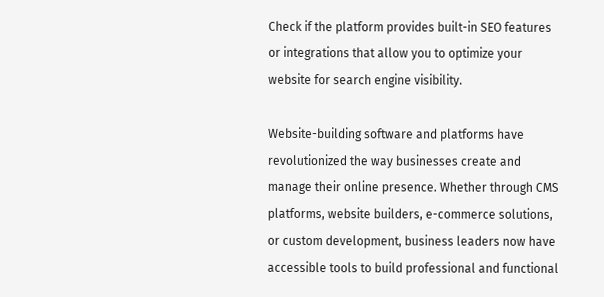Check if the platform provides built-in SEO features or integrations that allow you to optimize your website for search engine visibility.

Website-building software and platforms have revolutionized the way businesses create and manage their online presence. Whether through CMS platforms, website builders, e-commerce solutions, or custom development, business leaders now have accessible tools to build professional and functional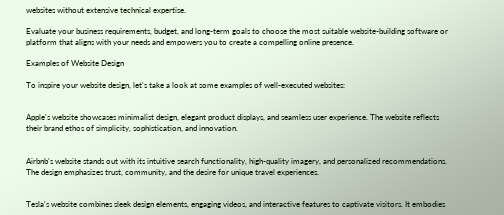websites without extensive technical expertise.

Evaluate your business requirements, budget, and long-term goals to choose the most suitable website-building software or platform that aligns with your needs and empowers you to create a compelling online presence.

Examples of Website Design

To inspire your website design, let's take a look at some examples of well-executed websites:


Apple's website showcases minimalist design, elegant product displays, and seamless user experience. The website reflects their brand ethos of simplicity, sophistication, and innovation.


Airbnb's website stands out with its intuitive search functionality, high-quality imagery, and personalized recommendations. The design emphasizes trust, community, and the desire for unique travel experiences.


Tesla's website combines sleek design elements, engaging videos, and interactive features to captivate visitors. It embodies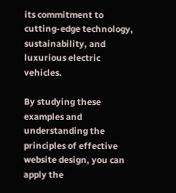its commitment to cutting-edge technology, sustainability, and luxurious electric vehicles.

By studying these examples and understanding the principles of effective website design, you can apply the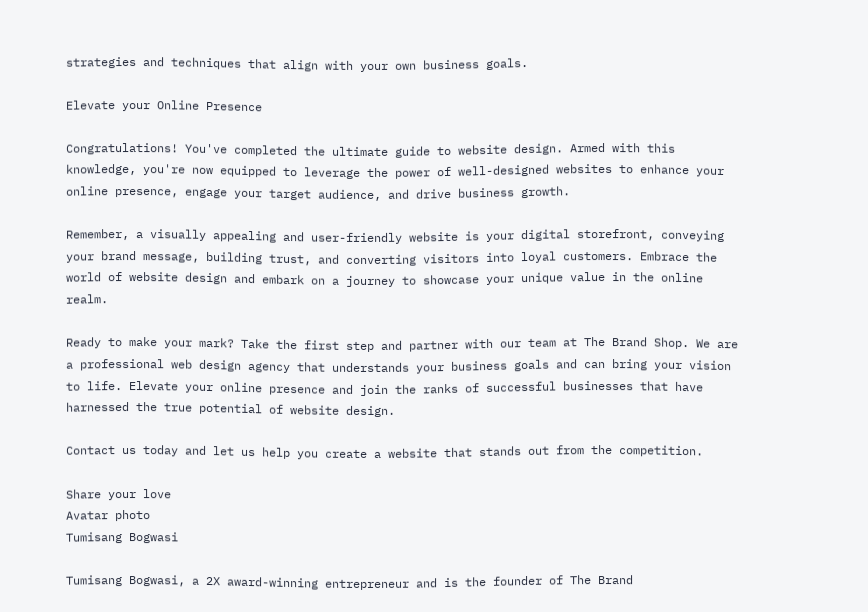strategies and techniques that align with your own business goals.

Elevate your Online Presence

Congratulations! You've completed the ultimate guide to website design. Armed with this knowledge, you're now equipped to leverage the power of well-designed websites to enhance your online presence, engage your target audience, and drive business growth.

Remember, a visually appealing and user-friendly website is your digital storefront, conveying your brand message, building trust, and converting visitors into loyal customers. Embrace the world of website design and embark on a journey to showcase your unique value in the online realm.

Ready to make your mark? Take the first step and partner with our team at The Brand Shop. We are a professional web design agency that understands your business goals and can bring your vision to life. Elevate your online presence and join the ranks of successful businesses that have harnessed the true potential of website design.

Contact us today and let us help you create a website that stands out from the competition.

Share your love
Avatar photo
Tumisang Bogwasi

Tumisang Bogwasi, a 2X award-winning entrepreneur and is the founder of The Brand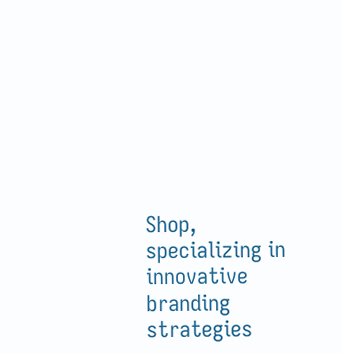Shop, specializing in innovative branding strategies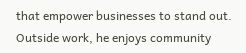that empower businesses to stand out. Outside work, he enjoys community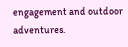engagement and outdoor adventures.